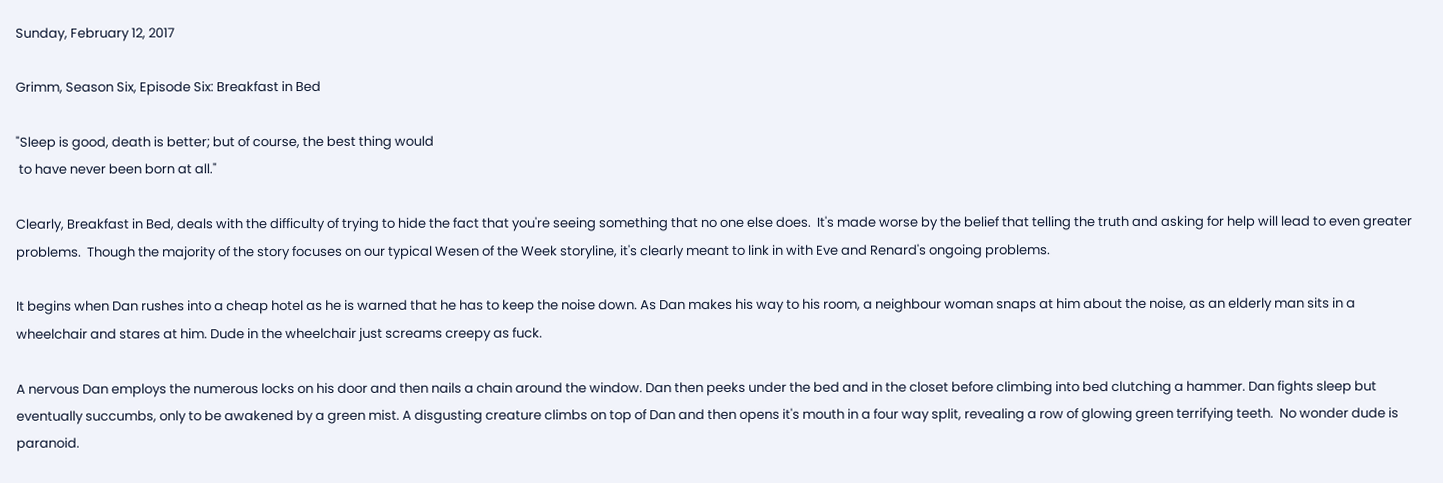Sunday, February 12, 2017

Grimm, Season Six, Episode Six: Breakfast in Bed

"Sleep is good, death is better; but of course, the best thing would
 to have never been born at all."

Clearly, Breakfast in Bed, deals with the difficulty of trying to hide the fact that you're seeing something that no one else does.  It's made worse by the belief that telling the truth and asking for help will lead to even greater problems.  Though the majority of the story focuses on our typical Wesen of the Week storyline, it's clearly meant to link in with Eve and Renard's ongoing problems.

It begins when Dan rushes into a cheap hotel as he is warned that he has to keep the noise down. As Dan makes his way to his room, a neighbour woman snaps at him about the noise, as an elderly man sits in a wheelchair and stares at him. Dude in the wheelchair just screams creepy as fuck.

A nervous Dan employs the numerous locks on his door and then nails a chain around the window. Dan then peeks under the bed and in the closet before climbing into bed clutching a hammer. Dan fights sleep but eventually succumbs, only to be awakened by a green mist. A disgusting creature climbs on top of Dan and then opens it's mouth in a four way split, revealing a row of glowing green terrifying teeth.  No wonder dude is paranoid.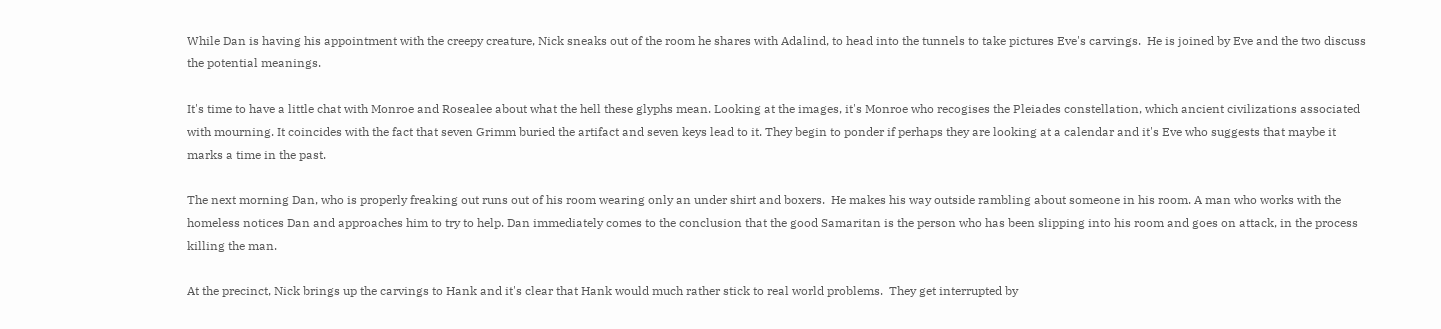While Dan is having his appointment with the creepy creature, Nick sneaks out of the room he shares with Adalind, to head into the tunnels to take pictures Eve's carvings.  He is joined by Eve and the two discuss the potential meanings.

It's time to have a little chat with Monroe and Rosealee about what the hell these glyphs mean. Looking at the images, it's Monroe who recogises the Pleiades constellation, which ancient civilizations associated with mourning. It coincides with the fact that seven Grimm buried the artifact and seven keys lead to it. They begin to ponder if perhaps they are looking at a calendar and it's Eve who suggests that maybe it marks a time in the past.

The next morning Dan, who is properly freaking out runs out of his room wearing only an under shirt and boxers.  He makes his way outside rambling about someone in his room. A man who works with the homeless notices Dan and approaches him to try to help. Dan immediately comes to the conclusion that the good Samaritan is the person who has been slipping into his room and goes on attack, in the process killing the man.

At the precinct, Nick brings up the carvings to Hank and it's clear that Hank would much rather stick to real world problems.  They get interrupted by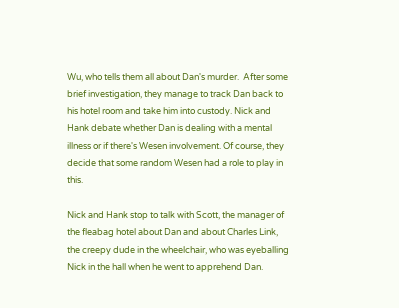Wu, who tells them all about Dan's murder.  After some brief investigation, they manage to track Dan back to his hotel room and take him into custody. Nick and Hank debate whether Dan is dealing with a mental illness or if there's Wesen involvement. Of course, they decide that some random Wesen had a role to play in this.

Nick and Hank stop to talk with Scott, the manager of the fleabag hotel about Dan and about Charles Link, the creepy dude in the wheelchair, who was eyeballing Nick in the hall when he went to apprehend Dan.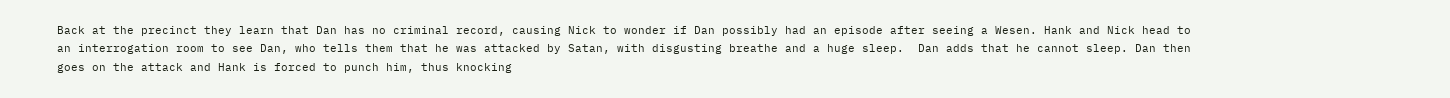Back at the precinct they learn that Dan has no criminal record, causing Nick to wonder if Dan possibly had an episode after seeing a Wesen. Hank and Nick head to an interrogation room to see Dan, who tells them that he was attacked by Satan, with disgusting breathe and a huge sleep.  Dan adds that he cannot sleep. Dan then goes on the attack and Hank is forced to punch him, thus knocking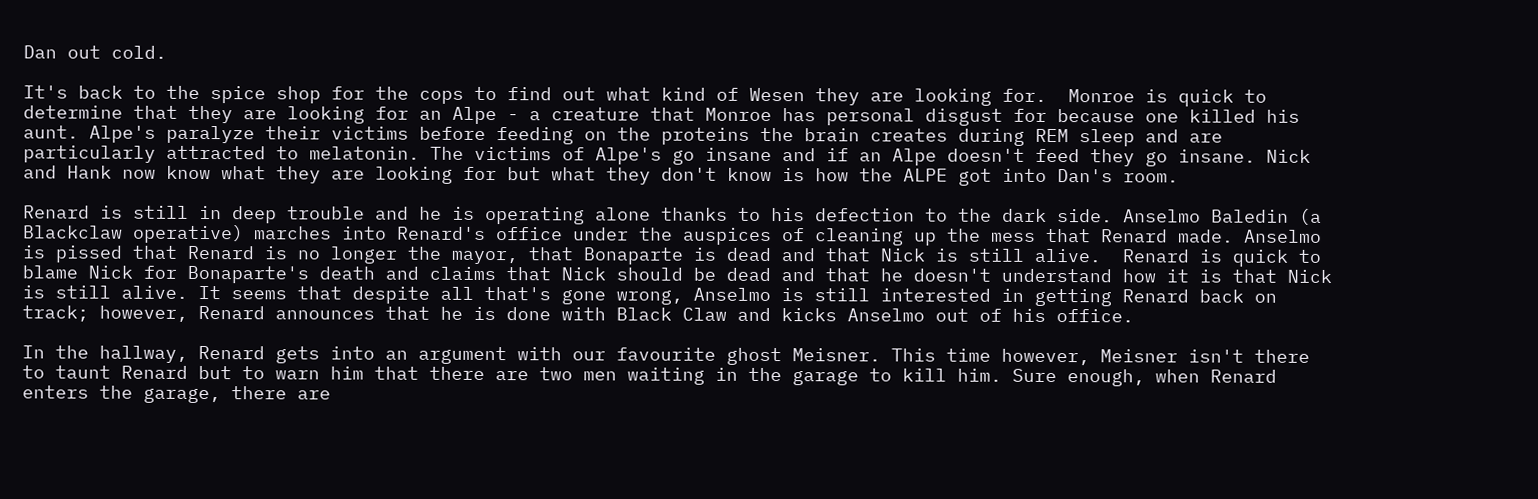Dan out cold.

It's back to the spice shop for the cops to find out what kind of Wesen they are looking for.  Monroe is quick to determine that they are looking for an Alpe - a creature that Monroe has personal disgust for because one killed his aunt. Alpe's paralyze their victims before feeding on the proteins the brain creates during REM sleep and are particularly attracted to melatonin. The victims of Alpe's go insane and if an Alpe doesn't feed they go insane. Nick and Hank now know what they are looking for but what they don't know is how the ALPE got into Dan's room.

Renard is still in deep trouble and he is operating alone thanks to his defection to the dark side. Anselmo Baledin (a Blackclaw operative) marches into Renard's office under the auspices of cleaning up the mess that Renard made. Anselmo is pissed that Renard is no longer the mayor, that Bonaparte is dead and that Nick is still alive.  Renard is quick to blame Nick for Bonaparte's death and claims that Nick should be dead and that he doesn't understand how it is that Nick is still alive. It seems that despite all that's gone wrong, Anselmo is still interested in getting Renard back on track; however, Renard announces that he is done with Black Claw and kicks Anselmo out of his office.

In the hallway, Renard gets into an argument with our favourite ghost Meisner. This time however, Meisner isn't there to taunt Renard but to warn him that there are two men waiting in the garage to kill him. Sure enough, when Renard enters the garage, there are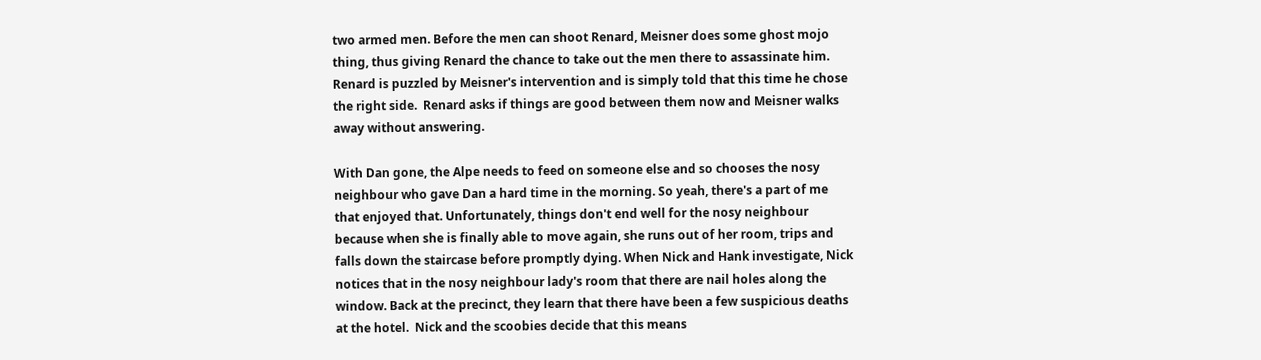two armed men. Before the men can shoot Renard, Meisner does some ghost mojo thing, thus giving Renard the chance to take out the men there to assassinate him.  Renard is puzzled by Meisner's intervention and is simply told that this time he chose the right side.  Renard asks if things are good between them now and Meisner walks away without answering.

With Dan gone, the Alpe needs to feed on someone else and so chooses the nosy neighbour who gave Dan a hard time in the morning. So yeah, there's a part of me that enjoyed that. Unfortunately, things don't end well for the nosy neighbour because when she is finally able to move again, she runs out of her room, trips and falls down the staircase before promptly dying. When Nick and Hank investigate, Nick notices that in the nosy neighbour lady's room that there are nail holes along the window. Back at the precinct, they learn that there have been a few suspicious deaths at the hotel.  Nick and the scoobies decide that this means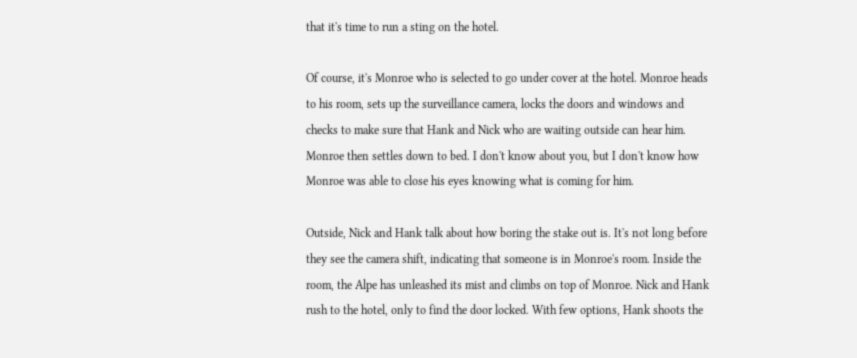that it's time to run a sting on the hotel.

Of course, it's Monroe who is selected to go under cover at the hotel. Monroe heads to his room, sets up the surveillance camera, locks the doors and windows and checks to make sure that Hank and Nick who are waiting outside can hear him. Monroe then settles down to bed. I don't know about you, but I don't know how Monroe was able to close his eyes knowing what is coming for him.

Outside, Nick and Hank talk about how boring the stake out is. It's not long before they see the camera shift, indicating that someone is in Monroe's room. Inside the room, the Alpe has unleashed its mist and climbs on top of Monroe. Nick and Hank rush to the hotel, only to find the door locked. With few options, Hank shoots the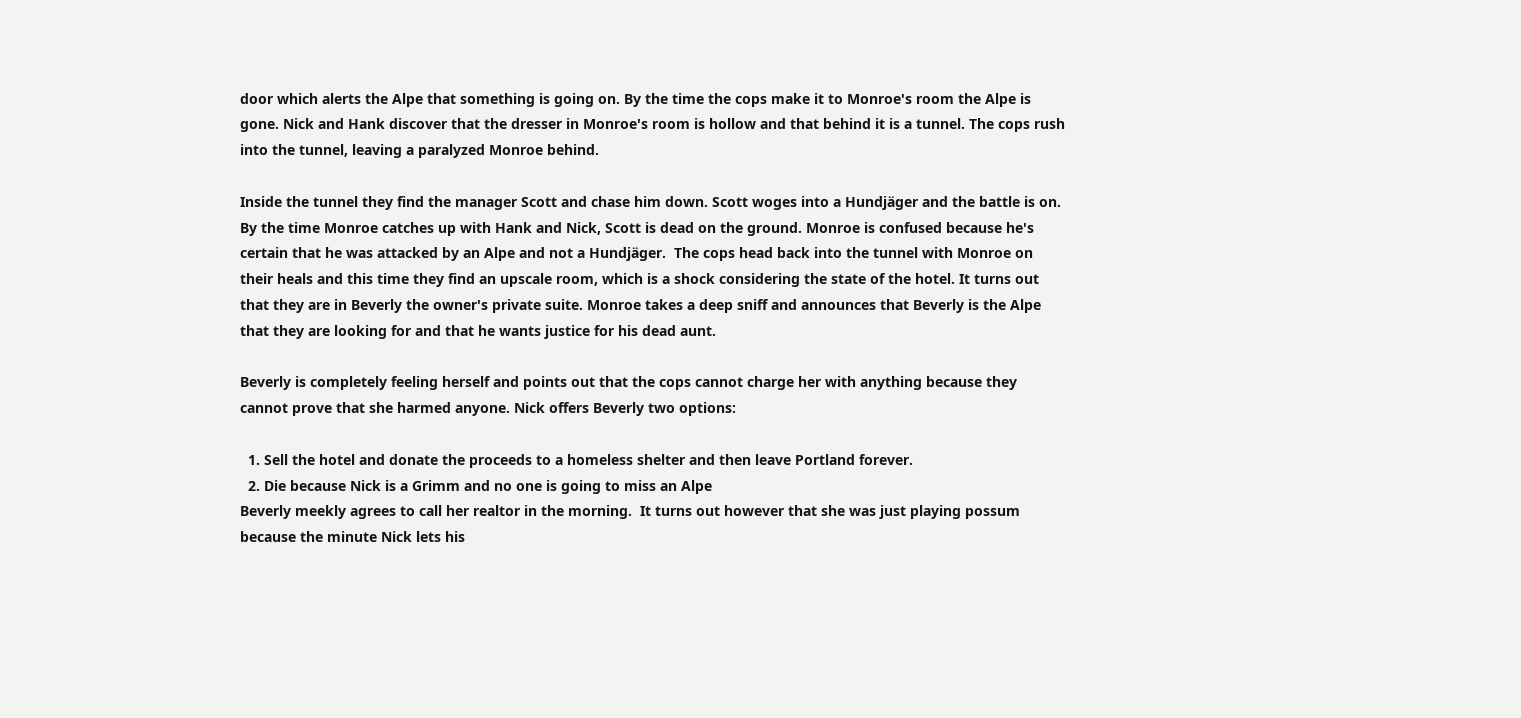door which alerts the Alpe that something is going on. By the time the cops make it to Monroe's room the Alpe is gone. Nick and Hank discover that the dresser in Monroe's room is hollow and that behind it is a tunnel. The cops rush into the tunnel, leaving a paralyzed Monroe behind.

Inside the tunnel they find the manager Scott and chase him down. Scott woges into a Hundjäger and the battle is on.  By the time Monroe catches up with Hank and Nick, Scott is dead on the ground. Monroe is confused because he's certain that he was attacked by an Alpe and not a Hundjäger.  The cops head back into the tunnel with Monroe on their heals and this time they find an upscale room, which is a shock considering the state of the hotel. It turns out that they are in Beverly the owner's private suite. Monroe takes a deep sniff and announces that Beverly is the Alpe that they are looking for and that he wants justice for his dead aunt.

Beverly is completely feeling herself and points out that the cops cannot charge her with anything because they cannot prove that she harmed anyone. Nick offers Beverly two options:

  1. Sell the hotel and donate the proceeds to a homeless shelter and then leave Portland forever.
  2. Die because Nick is a Grimm and no one is going to miss an Alpe
Beverly meekly agrees to call her realtor in the morning.  It turns out however that she was just playing possum because the minute Nick lets his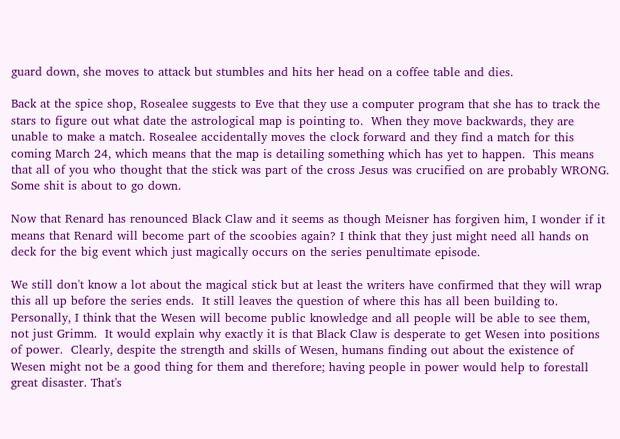guard down, she moves to attack but stumbles and hits her head on a coffee table and dies.

Back at the spice shop, Rosealee suggests to Eve that they use a computer program that she has to track the stars to figure out what date the astrological map is pointing to.  When they move backwards, they are unable to make a match. Rosealee accidentally moves the clock forward and they find a match for this coming March 24, which means that the map is detailing something which has yet to happen.  This means that all of you who thought that the stick was part of the cross Jesus was crucified on are probably WRONG.  Some shit is about to go down.

Now that Renard has renounced Black Claw and it seems as though Meisner has forgiven him, I wonder if it means that Renard will become part of the scoobies again? I think that they just might need all hands on deck for the big event which just magically occurs on the series penultimate episode.

We still don't know a lot about the magical stick but at least the writers have confirmed that they will wrap this all up before the series ends.  It still leaves the question of where this has all been building to. Personally, I think that the Wesen will become public knowledge and all people will be able to see them, not just Grimm.  It would explain why exactly it is that Black Claw is desperate to get Wesen into positions of power.  Clearly, despite the strength and skills of Wesen, humans finding out about the existence of Wesen might not be a good thing for them and therefore; having people in power would help to forestall great disaster. That's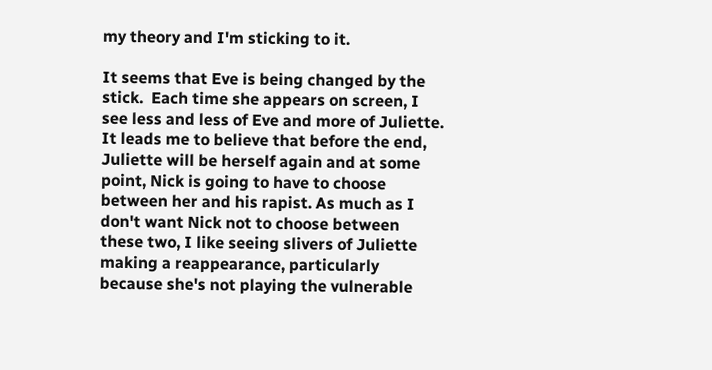my theory and I'm sticking to it.

It seems that Eve is being changed by the stick.  Each time she appears on screen, I see less and less of Eve and more of Juliette.  It leads me to believe that before the end, Juliette will be herself again and at some point, Nick is going to have to choose between her and his rapist. As much as I don't want Nick not to choose between these two, I like seeing slivers of Juliette making a reappearance, particularly because she's not playing the vulnerable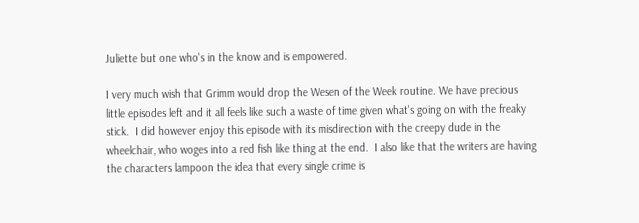Juliette but one who's in the know and is empowered.

I very much wish that Grimm would drop the Wesen of the Week routine. We have precious little episodes left and it all feels like such a waste of time given what's going on with the freaky stick.  I did however enjoy this episode with its misdirection with the creepy dude in the wheelchair, who woges into a red fish like thing at the end.  I also like that the writers are having the characters lampoon the idea that every single crime is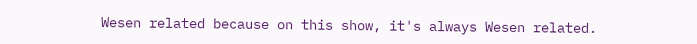Wesen related because on this show, it's always Wesen related.